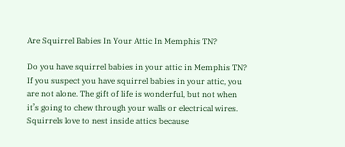Are Squirrel Babies In Your Attic In Memphis TN?

Do you have squirrel babies in your attic in Memphis TN? If you suspect you have squirrel babies in your attic, you are not alone. The gift of life is wonderful, but not when it’s going to chew through your walls or electrical wires. Squirrels love to nest inside attics because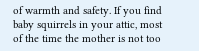of warmth and safety. If you find baby squirrels in your attic, most of the time the mother is not too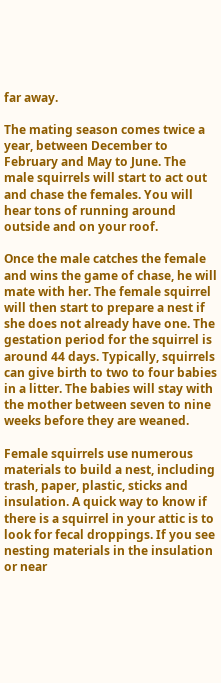far away.

The mating season comes twice a year, between December to February and May to June. The male squirrels will start to act out and chase the females. You will hear tons of running around outside and on your roof.

Once the male catches the female and wins the game of chase, he will mate with her. The female squirrel will then start to prepare a nest if she does not already have one. The gestation period for the squirrel is around 44 days. Typically, squirrels can give birth to two to four babies in a litter. The babies will stay with the mother between seven to nine weeks before they are weaned.

Female squirrels use numerous materials to build a nest, including trash, paper, plastic, sticks and insulation. A quick way to know if there is a squirrel in your attic is to look for fecal droppings. If you see nesting materials in the insulation or near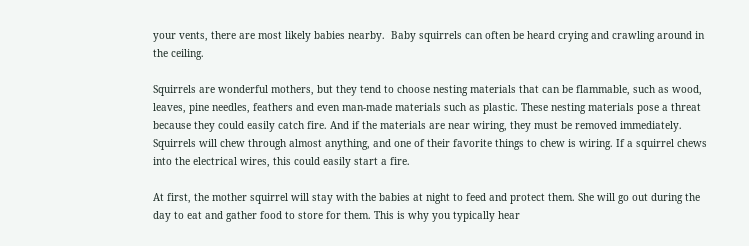your vents, there are most likely babies nearby.  Baby squirrels can often be heard crying and crawling around in the ceiling.

Squirrels are wonderful mothers, but they tend to choose nesting materials that can be flammable, such as wood, leaves, pine needles, feathers and even man-made materials such as plastic. These nesting materials pose a threat because they could easily catch fire. And if the materials are near wiring, they must be removed immediately. Squirrels will chew through almost anything, and one of their favorite things to chew is wiring. If a squirrel chews into the electrical wires, this could easily start a fire.

At first, the mother squirrel will stay with the babies at night to feed and protect them. She will go out during the day to eat and gather food to store for them. This is why you typically hear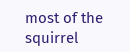most of the squirrel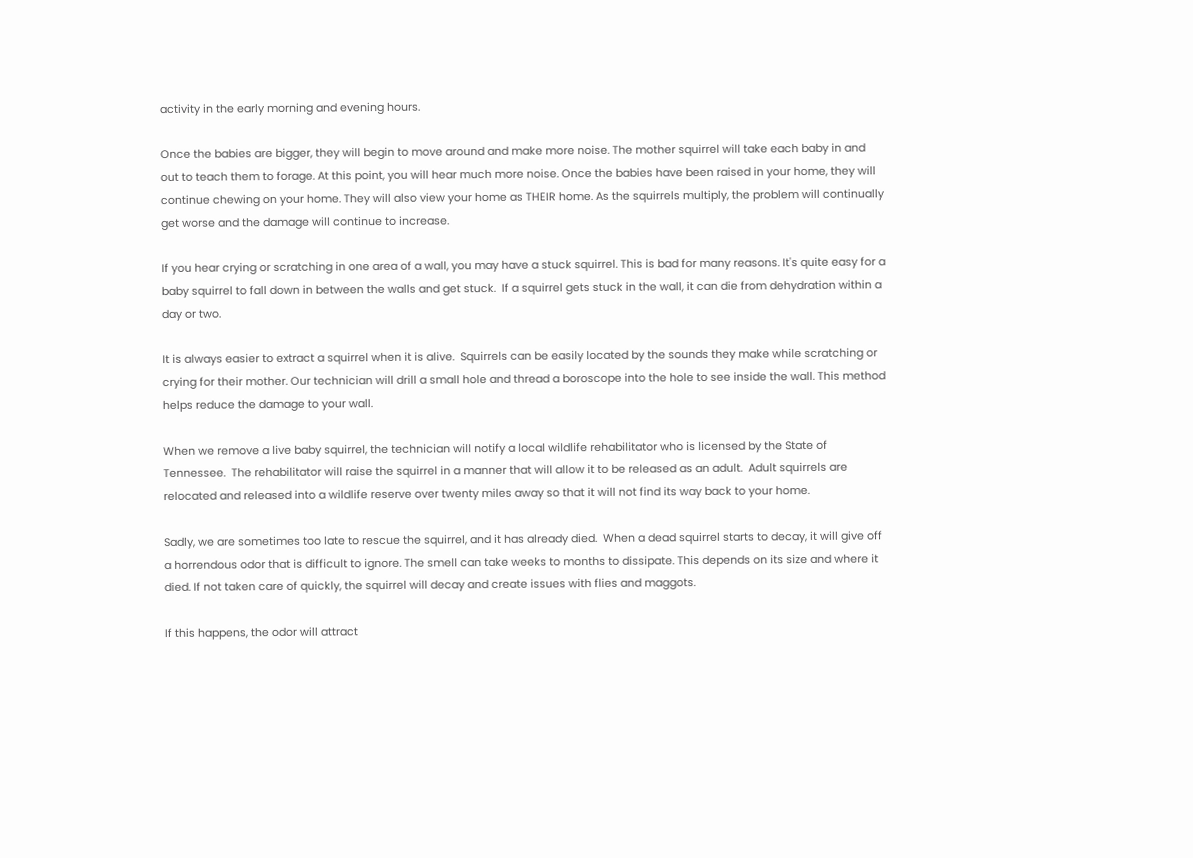activity in the early morning and evening hours.

Once the babies are bigger, they will begin to move around and make more noise. The mother squirrel will take each baby in and out to teach them to forage. At this point, you will hear much more noise. Once the babies have been raised in your home, they will continue chewing on your home. They will also view your home as THEIR home. As the squirrels multiply, the problem will continually get worse and the damage will continue to increase.

If you hear crying or scratching in one area of a wall, you may have a stuck squirrel. This is bad for many reasons. It's quite easy for a baby squirrel to fall down in between the walls and get stuck.  If a squirrel gets stuck in the wall, it can die from dehydration within a day or two.

It is always easier to extract a squirrel when it is alive.  Squirrels can be easily located by the sounds they make while scratching or crying for their mother. Our technician will drill a small hole and thread a boroscope into the hole to see inside the wall. This method helps reduce the damage to your wall.

When we remove a live baby squirrel, the technician will notify a local wildlife rehabilitator who is licensed by the State of Tennessee.  The rehabilitator will raise the squirrel in a manner that will allow it to be released as an adult.  Adult squirrels are relocated and released into a wildlife reserve over twenty miles away so that it will not find its way back to your home.

Sadly, we are sometimes too late to rescue the squirrel, and it has already died.  When a dead squirrel starts to decay, it will give off a horrendous odor that is difficult to ignore. The smell can take weeks to months to dissipate. This depends on its size and where it died. If not taken care of quickly, the squirrel will decay and create issues with flies and maggots.

If this happens, the odor will attract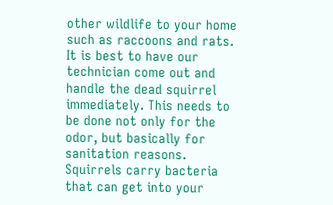other wildlife to your home such as raccoons and rats. It is best to have our technician come out and handle the dead squirrel immediately. This needs to be done not only for the odor, but basically for sanitation reasons. Squirrels carry bacteria that can get into your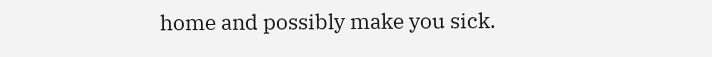home and possibly make you sick.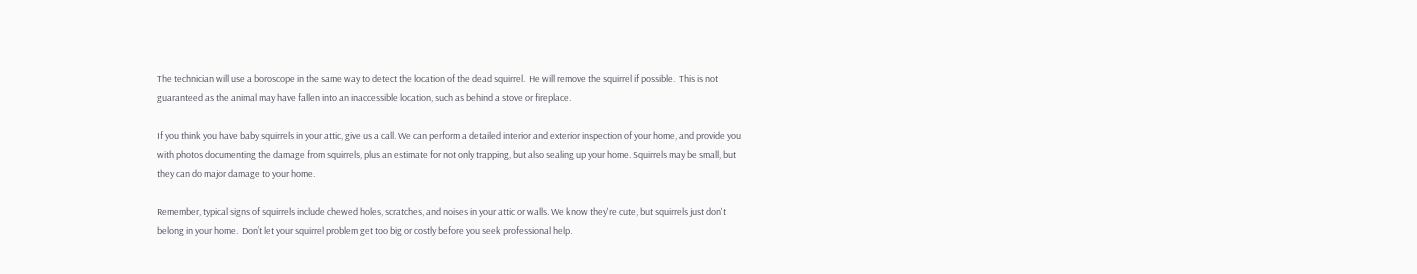The technician will use a boroscope in the same way to detect the location of the dead squirrel.  He will remove the squirrel if possible.  This is not guaranteed as the animal may have fallen into an inaccessible location, such as behind a stove or fireplace.

If you think you have baby squirrels in your attic, give us a call. We can perform a detailed interior and exterior inspection of your home, and provide you with photos documenting the damage from squirrels, plus an estimate for not only trapping, but also sealing up your home. Squirrels may be small, but they can do major damage to your home.

Remember, typical signs of squirrels include chewed holes, scratches, and noises in your attic or walls. We know they're cute, but squirrels just don't belong in your home.  Don’t let your squirrel problem get too big or costly before you seek professional help.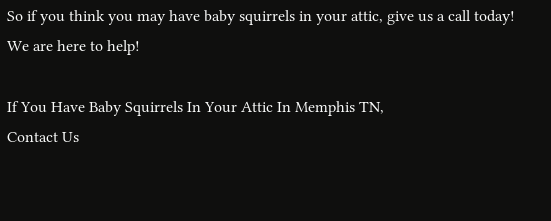So if you think you may have baby squirrels in your attic, give us a call today!  We are here to help!

If You Have Baby Squirrels In Your Attic In Memphis TN,
Contact Us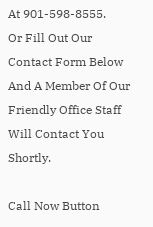At 901-598-8555.
Or Fill Out Our Contact Form Below
And A Member Of Our Friendly Office Staff Will Contact You Shortly.

Call Now Button